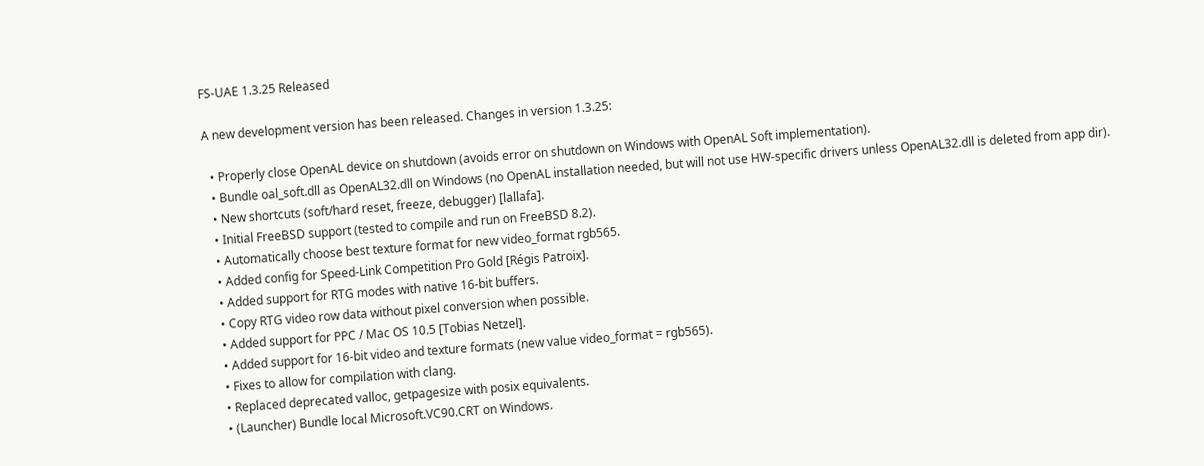FS-UAE 1.3.25 Released

A new development version has been released. Changes in version 1.3.25:

  • Properly close OpenAL device on shutdown (avoids error on shutdown on Windows with OpenAL Soft implementation).
  • Bundle oal_soft.dll as OpenAL32.dll on Windows (no OpenAL installation needed, but will not use HW-specific drivers unless OpenAL32.dll is deleted from app dir).
  • New shortcuts (soft/hard reset, freeze, debugger) [lallafa].
  • Initial FreeBSD support (tested to compile and run on FreeBSD 8.2).
  • Automatically choose best texture format for new video_format rgb565.
  • Added config for Speed-Link Competition Pro Gold [Régis Patroix].
  • Added support for RTG modes with native 16-bit buffers.
  • Copy RTG video row data without pixel conversion when possible.
  • Added support for PPC / Mac OS 10.5 [Tobias Netzel].
  • Added support for 16-bit video and texture formats (new value video_format = rgb565).
  • Fixes to allow for compilation with clang.
  • Replaced deprecated valloc, getpagesize with posix equivalents.
  • (Launcher) Bundle local Microsoft.VC90.CRT on Windows.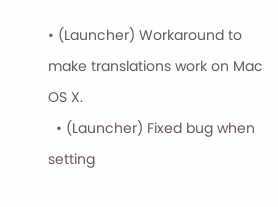• (Launcher) Workaround to make translations work on Mac OS X.
  • (Launcher) Fixed bug when setting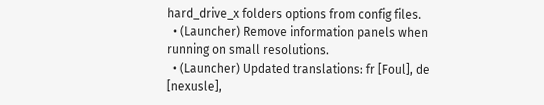hard_drive_x folders options from config files.
  • (Launcher) Remove information panels when running on small resolutions.
  • (Launcher) Updated translations: fr [Foul], de [nexusle],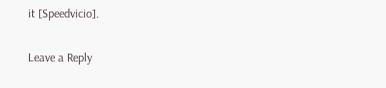it [Speedvicio].

Leave a Reply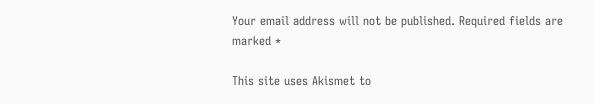Your email address will not be published. Required fields are marked *

This site uses Akismet to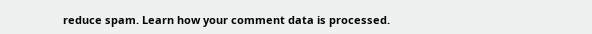reduce spam. Learn how your comment data is processed.